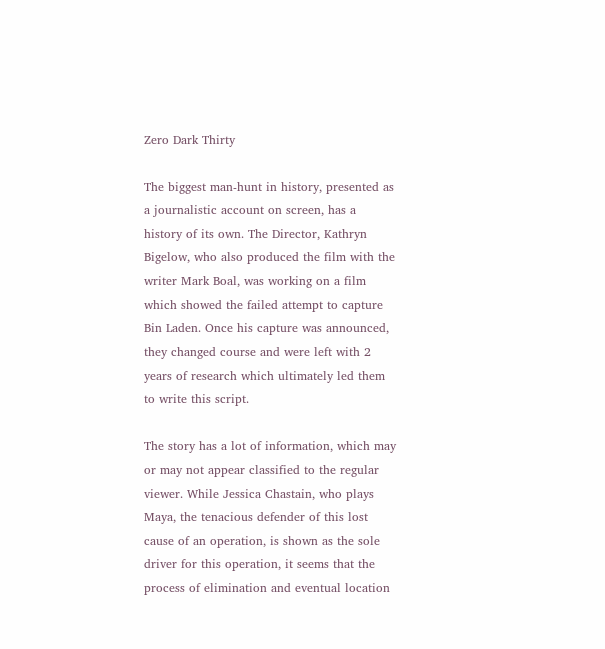Zero Dark Thirty

The biggest man-hunt in history, presented as a journalistic account on screen, has a history of its own. The Director, Kathryn Bigelow, who also produced the film with the writer Mark Boal, was working on a film which showed the failed attempt to capture Bin Laden. Once his capture was announced, they changed course and were left with 2 years of research which ultimately led them to write this script.

The story has a lot of information, which may or may not appear classified to the regular viewer. While Jessica Chastain, who plays Maya, the tenacious defender of this lost cause of an operation, is shown as the sole driver for this operation, it seems that the process of elimination and eventual location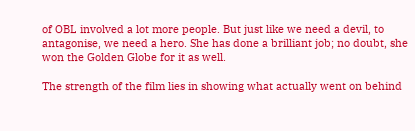of OBL involved a lot more people. But just like we need a devil, to antagonise, we need a hero. She has done a brilliant job; no doubt, she won the Golden Globe for it as well.

The strength of the film lies in showing what actually went on behind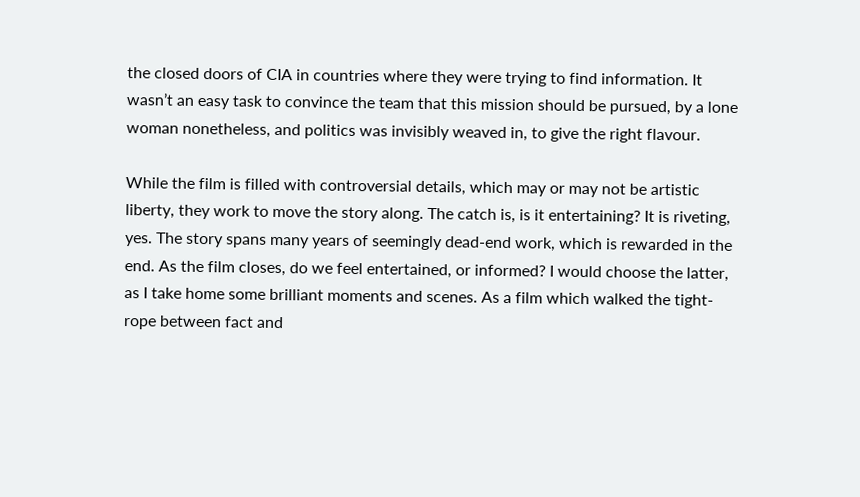the closed doors of CIA in countries where they were trying to find information. It wasn’t an easy task to convince the team that this mission should be pursued, by a lone woman nonetheless, and politics was invisibly weaved in, to give the right flavour.

While the film is filled with controversial details, which may or may not be artistic liberty, they work to move the story along. The catch is, is it entertaining? It is riveting, yes. The story spans many years of seemingly dead-end work, which is rewarded in the end. As the film closes, do we feel entertained, or informed? I would choose the latter, as I take home some brilliant moments and scenes. As a film which walked the tight-rope between fact and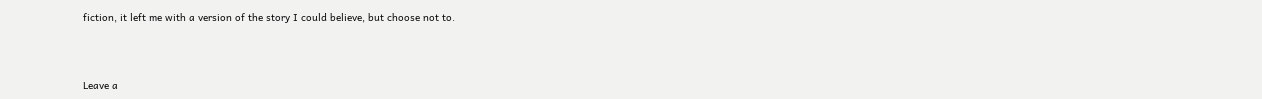fiction, it left me with a version of the story I could believe, but choose not to.



Leave a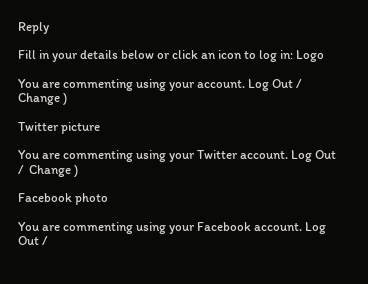Reply

Fill in your details below or click an icon to log in: Logo

You are commenting using your account. Log Out /  Change )

Twitter picture

You are commenting using your Twitter account. Log Out /  Change )

Facebook photo

You are commenting using your Facebook account. Log Out /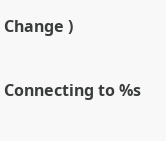Change )

Connecting to %s